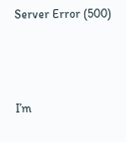Server Error (500)



I’m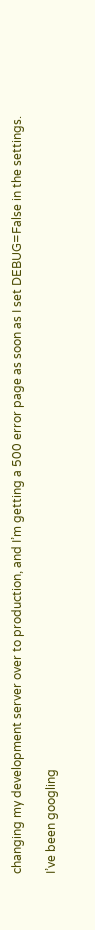changing my development server over to production, and I’m getting a 500 error page as soon as I set DEBUG=False in the settings.

I’ve been googling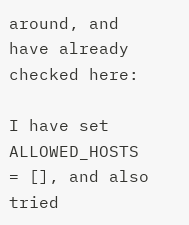around, and have already checked here:

I have set ALLOWED_HOSTS = [], and also tried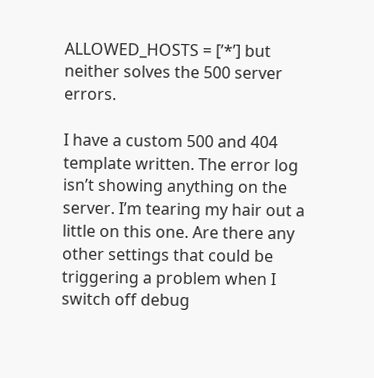ALLOWED_HOSTS = [’*’] but neither solves the 500 server errors.

I have a custom 500 and 404 template written. The error log isn’t showing anything on the server. I’m tearing my hair out a little on this one. Are there any other settings that could be triggering a problem when I switch off debug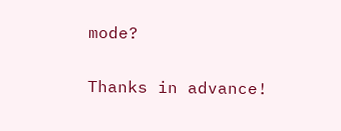mode?

Thanks in advance!